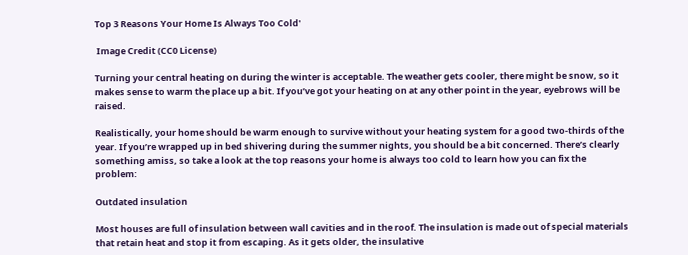Top 3 Reasons Your Home Is Always Too Cold'

 Image Credit (CC0 License)

Turning your central heating on during the winter is acceptable. The weather gets cooler, there might be snow, so it makes sense to warm the place up a bit. If you’ve got your heating on at any other point in the year, eyebrows will be raised.

Realistically, your home should be warm enough to survive without your heating system for a good two-thirds of the year. If you’re wrapped up in bed shivering during the summer nights, you should be a bit concerned. There’s clearly something amiss, so take a look at the top reasons your home is always too cold to learn how you can fix the problem:

Outdated insulation

Most houses are full of insulation between wall cavities and in the roof. The insulation is made out of special materials that retain heat and stop it from escaping. As it gets older, the insulative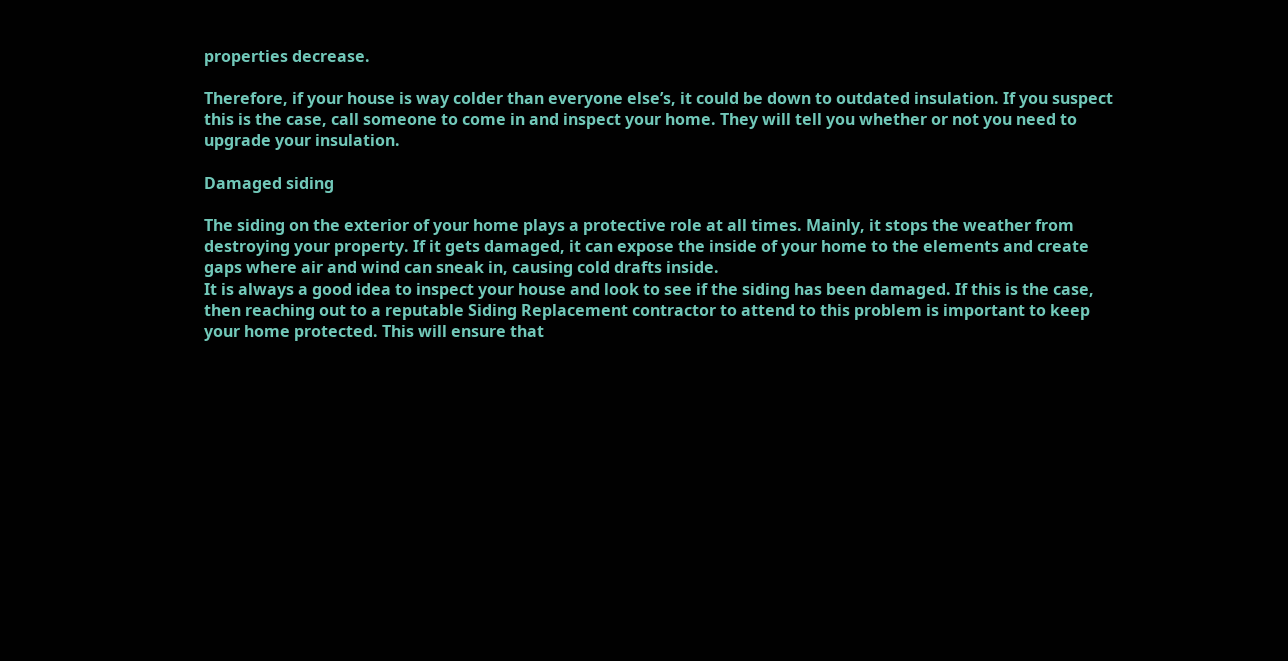properties decrease.

Therefore, if your house is way colder than everyone else’s, it could be down to outdated insulation. If you suspect this is the case, call someone to come in and inspect your home. They will tell you whether or not you need to upgrade your insulation.

Damaged siding

The siding on the exterior of your home plays a protective role at all times. Mainly, it stops the weather from destroying your property. If it gets damaged, it can expose the inside of your home to the elements and create gaps where air and wind can sneak in, causing cold drafts inside.
It is always a good idea to inspect your house and look to see if the siding has been damaged. If this is the case, then reaching out to a reputable Siding Replacement contractor to attend to this problem is important to keep your home protected. This will ensure that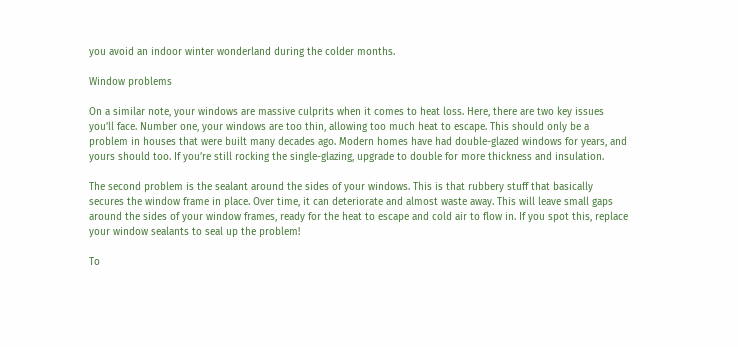you avoid an indoor winter wonderland during the colder months.

Window problems

On a similar note, your windows are massive culprits when it comes to heat loss. Here, there are two key issues you’ll face. Number one, your windows are too thin, allowing too much heat to escape. This should only be a problem in houses that were built many decades ago. Modern homes have had double-glazed windows for years, and yours should too. If you’re still rocking the single-glazing, upgrade to double for more thickness and insulation.

The second problem is the sealant around the sides of your windows. This is that rubbery stuff that basically secures the window frame in place. Over time, it can deteriorate and almost waste away. This will leave small gaps around the sides of your window frames, ready for the heat to escape and cold air to flow in. If you spot this, replace your window sealants to seal up the problem!

To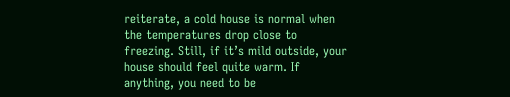reiterate, a cold house is normal when the temperatures drop close to freezing. Still, if it’s mild outside, your house should feel quite warm. If anything, you need to be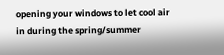opening your windows to let cool air in during the spring/summer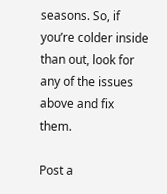seasons. So, if you’re colder inside than out, look for any of the issues above and fix them.

Post a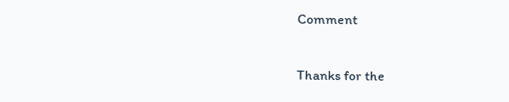Comment

Thanks for the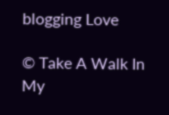blogging Love

© Take A Walk In My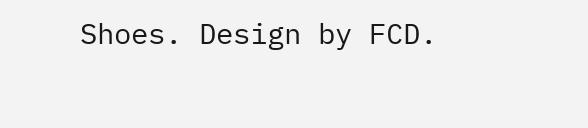Shoes. Design by FCD.